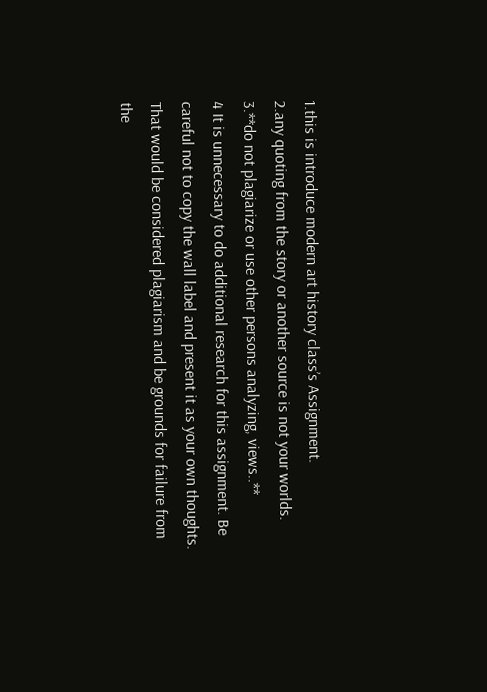1.this is introduce modern art history class’s Assignment.
2.any quoting from the story or another source is not your worlds.
3.**do not plagiarize or use other persons analyzing, views..**
4 It is unnecessary to do additional research for this assignment. Be careful not to copy the wall label and present it as your own thoughts. That would be considered plagiarism and be grounds for failure from the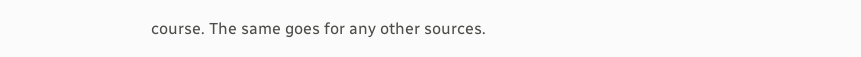course. The same goes for any other sources.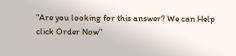"Are you looking for this answer? We can Help click Order Now"